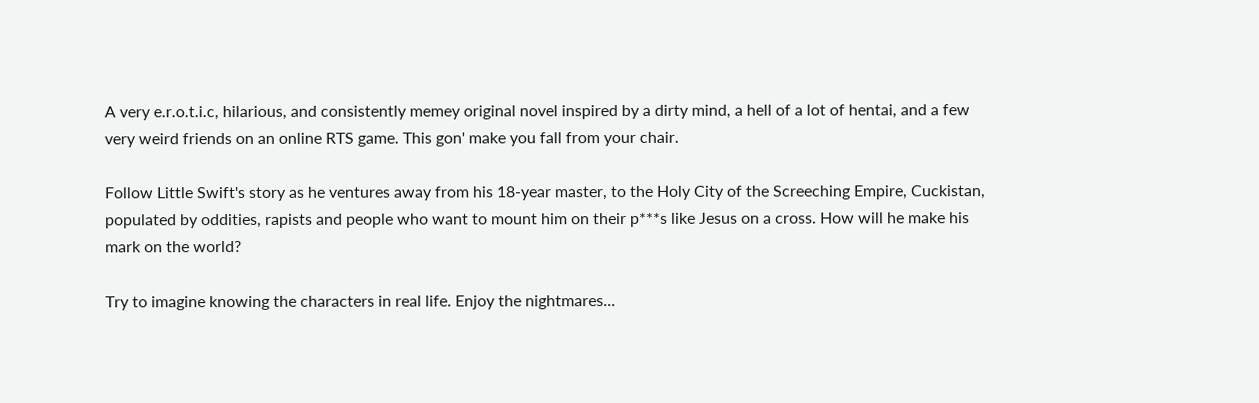A very e.r.o.t.i.c, hilarious, and consistently memey original novel inspired by a dirty mind, a hell of a lot of hentai, and a few very weird friends on an online RTS game. This gon' make you fall from your chair.

Follow Little Swift's story as he ventures away from his 18-year master, to the Holy City of the Screeching Empire, Cuckistan, populated by oddities, rapists and people who want to mount him on their p***s like Jesus on a cross. How will he make his mark on the world?

Try to imagine knowing the characters in real life. Enjoy the nightmares...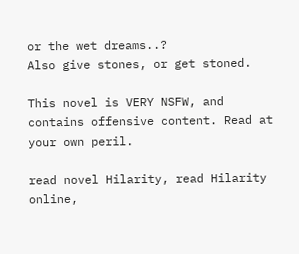or the wet dreams..?
Also give stones, or get stoned.

This novel is VERY NSFW, and contains offensive content. Read at your own peril.

read novel Hilarity, read Hilarity online,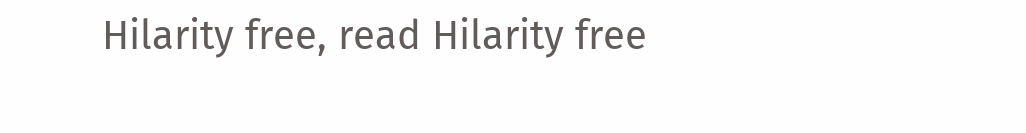Hilarity free, read Hilarity free